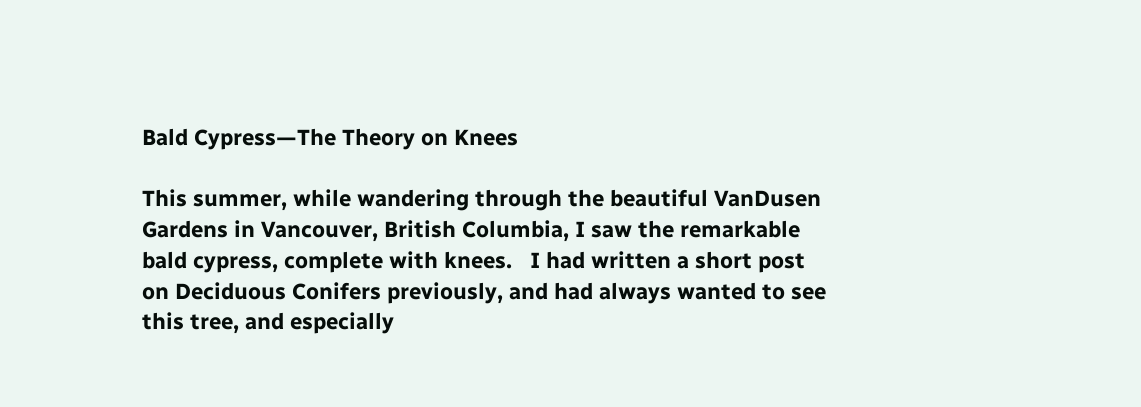Bald Cypress—The Theory on Knees

This summer, while wandering through the beautiful VanDusen Gardens in Vancouver, British Columbia, I saw the remarkable bald cypress, complete with knees.   I had written a short post on Deciduous Conifers previously, and had always wanted to see this tree, and especially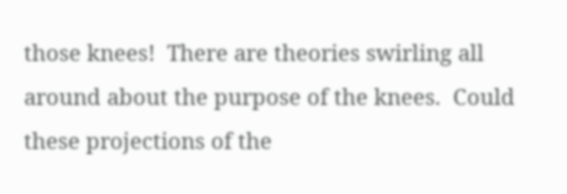those knees!  There are theories swirling all around about the purpose of the knees.  Could these projections of the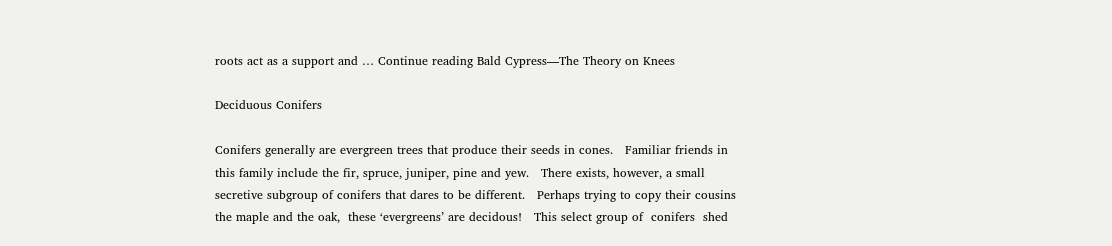roots act as a support and … Continue reading Bald Cypress—The Theory on Knees

Deciduous Conifers

Conifers generally are evergreen trees that produce their seeds in cones.   Familiar friends in this family include the fir, spruce, juniper, pine and yew.   There exists, however, a small secretive subgroup of conifers that dares to be different.   Perhaps trying to copy their cousins the maple and the oak,  these ‘evergreens’ are decidous!   This select group of  conifers  shed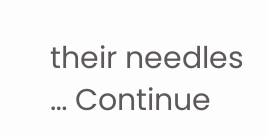their needles … Continue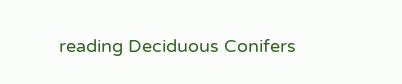reading Deciduous Conifers